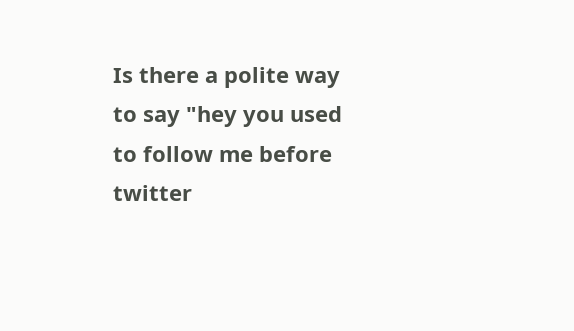Is there a polite way to say "hey you used to follow me before twitter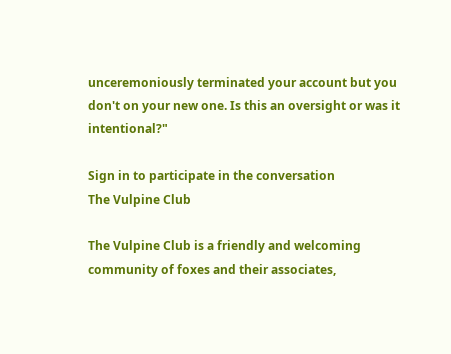unceremoniously terminated your account but you don't on your new one. Is this an oversight or was it intentional?"

Sign in to participate in the conversation
The Vulpine Club

The Vulpine Club is a friendly and welcoming community of foxes and their associates,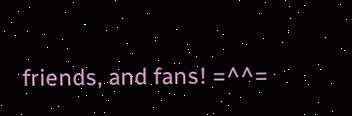friends, and fans! =^^=